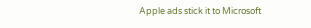Apple ads stick it to Microsoft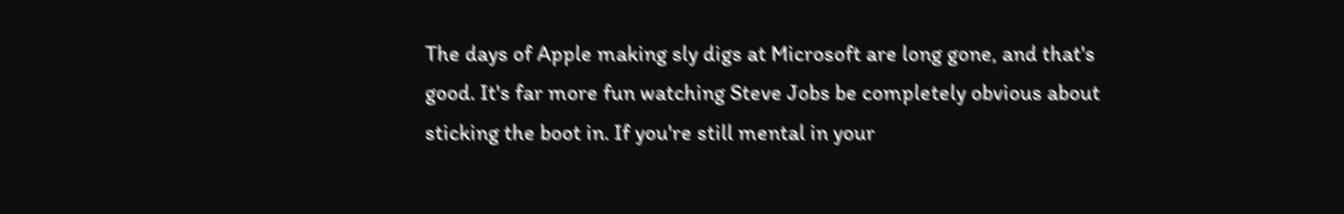The days of Apple making sly digs at Microsoft are long gone, and that's good. It's far more fun watching Steve Jobs be completely obvious about sticking the boot in. If you're still mental in your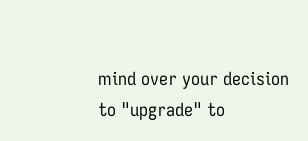mind over your decision to "upgrade" to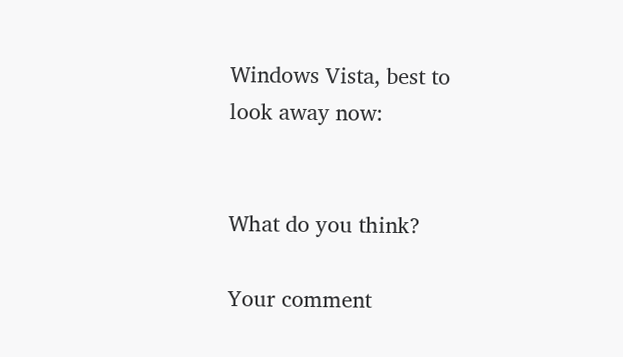Windows Vista, best to look away now:


What do you think?

Your comment